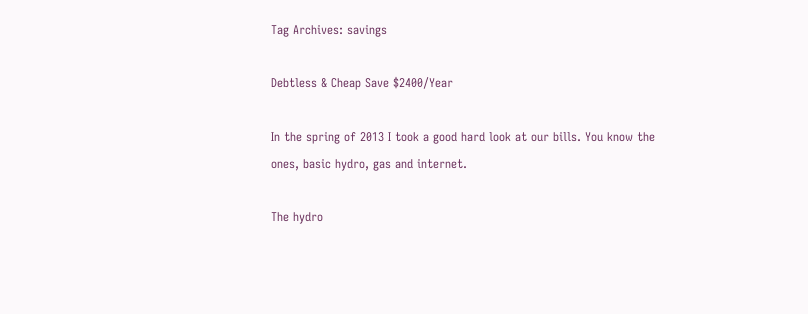Tag Archives: savings

Debtless & Cheap Save $2400/Year

In the spring of 2013 I took a good hard look at our bills. You know the ones, basic hydro, gas and internet.

The hydro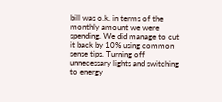bill was o.k. in terms of the monthly amount we were spending. We did manage to cut it back by 10% using common sense tips. Turning off unnecessary lights and switching to energy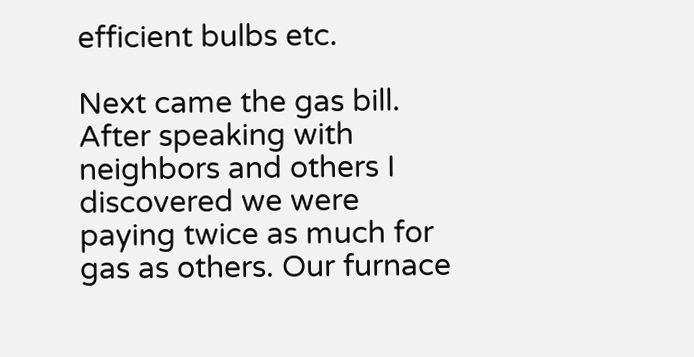efficient bulbs etc.

Next came the gas bill. After speaking with neighbors and others I discovered we were paying twice as much for gas as others. Our furnace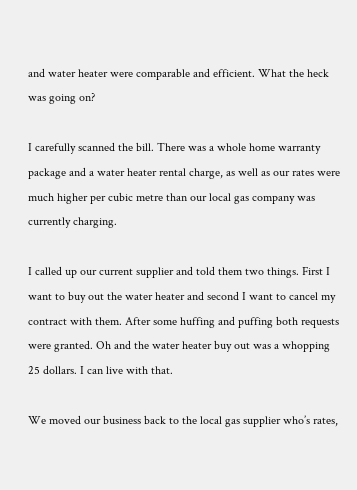and water heater were comparable and efficient. What the heck was going on?

I carefully scanned the bill. There was a whole home warranty package and a water heater rental charge, as well as our rates were much higher per cubic metre than our local gas company was currently charging.

I called up our current supplier and told them two things. First I want to buy out the water heater and second I want to cancel my contract with them. After some huffing and puffing both requests were granted. Oh and the water heater buy out was a whopping 25 dollars. I can live with that.

We moved our business back to the local gas supplier who’s rates,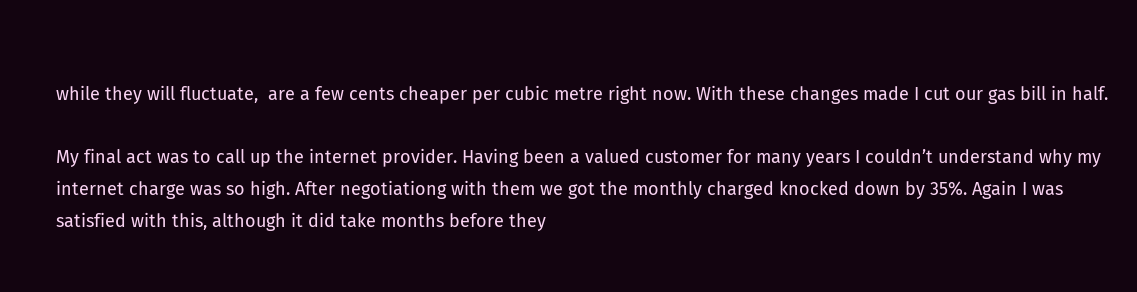while they will fluctuate,  are a few cents cheaper per cubic metre right now. With these changes made I cut our gas bill in half.

My final act was to call up the internet provider. Having been a valued customer for many years I couldn’t understand why my internet charge was so high. After negotiationg with them we got the monthly charged knocked down by 35%. Again I was satisfied with this, although it did take months before they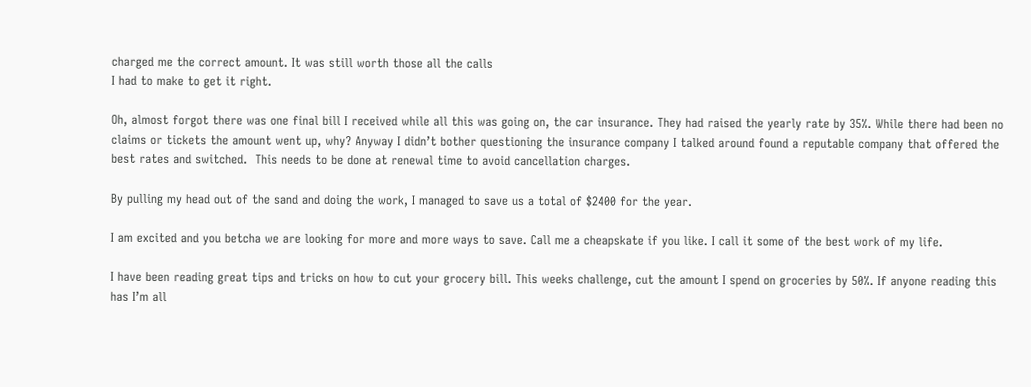charged me the correct amount. It was still worth those all the calls
I had to make to get it right.

Oh, almost forgot there was one final bill I received while all this was going on, the car insurance. They had raised the yearly rate by 35%. While there had been no claims or tickets the amount went up, why? Anyway I didn’t bother questioning the insurance company I talked around found a reputable company that offered the best rates and switched.  This needs to be done at renewal time to avoid cancellation charges.

By pulling my head out of the sand and doing the work, I managed to save us a total of $2400 for the year.

I am excited and you betcha we are looking for more and more ways to save. Call me a cheapskate if you like. I call it some of the best work of my life.

I have been reading great tips and tricks on how to cut your grocery bill. This weeks challenge, cut the amount I spend on groceries by 50%. If anyone reading this has I’m all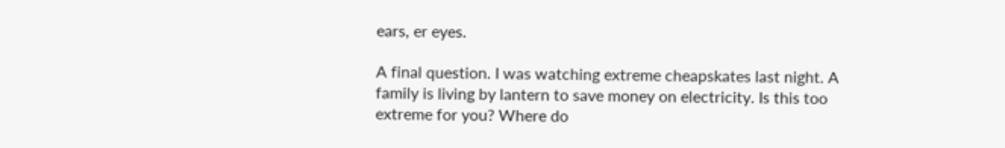ears, er eyes.

A final question. I was watching extreme cheapskates last night. A family is living by lantern to save money on electricity. Is this too extreme for you? Where do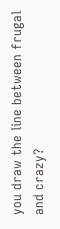you draw the line between frugal and crazy?